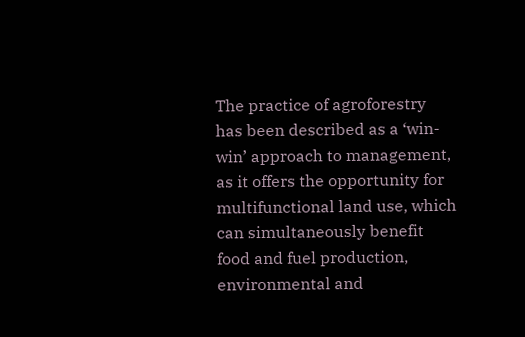The practice of agroforestry has been described as a ‘win-win’ approach to management, as it offers the opportunity for multifunctional land use, which can simultaneously benefit food and fuel production, environmental and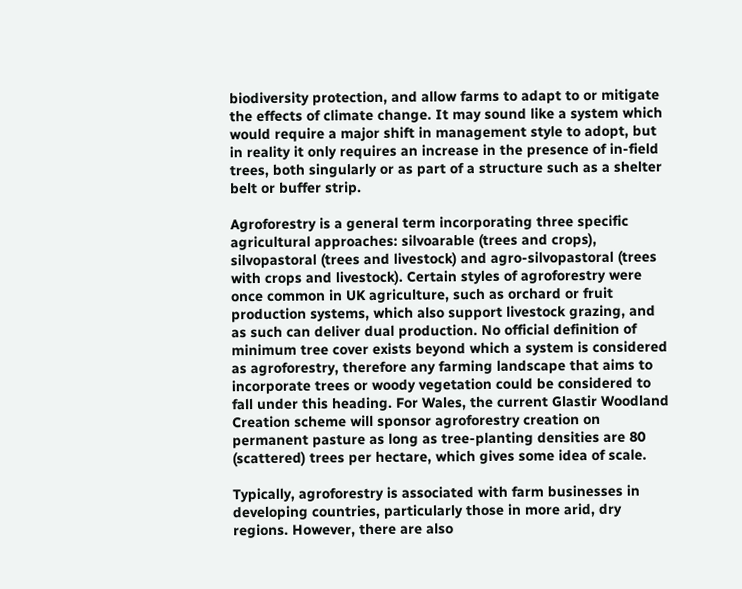biodiversity protection, and allow farms to adapt to or mitigate the effects of climate change. It may sound like a system which would require a major shift in management style to adopt, but in reality it only requires an increase in the presence of in-field trees, both singularly or as part of a structure such as a shelter belt or buffer strip.

Agroforestry is a general term incorporating three specific agricultural approaches: silvoarable (trees and crops), silvopastoral (trees and livestock) and agro-silvopastoral (trees with crops and livestock). Certain styles of agroforestry were once common in UK agriculture, such as orchard or fruit production systems, which also support livestock grazing, and as such can deliver dual production. No official definition of minimum tree cover exists beyond which a system is considered as agroforestry, therefore any farming landscape that aims to incorporate trees or woody vegetation could be considered to fall under this heading. For Wales, the current Glastir Woodland Creation scheme will sponsor agroforestry creation on permanent pasture as long as tree-planting densities are 80 (scattered) trees per hectare, which gives some idea of scale.

Typically, agroforestry is associated with farm businesses in developing countries, particularly those in more arid, dry regions. However, there are also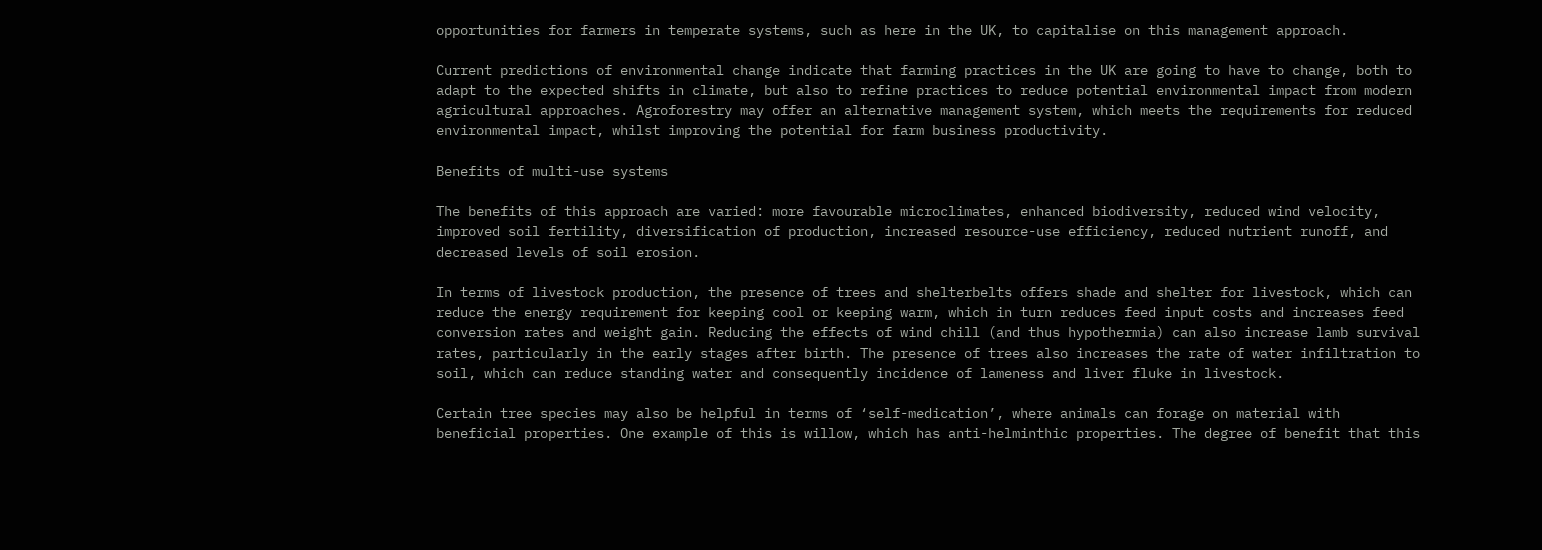opportunities for farmers in temperate systems, such as here in the UK, to capitalise on this management approach.

Current predictions of environmental change indicate that farming practices in the UK are going to have to change, both to adapt to the expected shifts in climate, but also to refine practices to reduce potential environmental impact from modern agricultural approaches. Agroforestry may offer an alternative management system, which meets the requirements for reduced environmental impact, whilst improving the potential for farm business productivity.

Benefits of multi-use systems

The benefits of this approach are varied: more favourable microclimates, enhanced biodiversity, reduced wind velocity, improved soil fertility, diversification of production, increased resource-use efficiency, reduced nutrient runoff, and decreased levels of soil erosion.

In terms of livestock production, the presence of trees and shelterbelts offers shade and shelter for livestock, which can reduce the energy requirement for keeping cool or keeping warm, which in turn reduces feed input costs and increases feed conversion rates and weight gain. Reducing the effects of wind chill (and thus hypothermia) can also increase lamb survival rates, particularly in the early stages after birth. The presence of trees also increases the rate of water infiltration to soil, which can reduce standing water and consequently incidence of lameness and liver fluke in livestock.

Certain tree species may also be helpful in terms of ‘self-medication’, where animals can forage on material with beneficial properties. One example of this is willow, which has anti-helminthic properties. The degree of benefit that this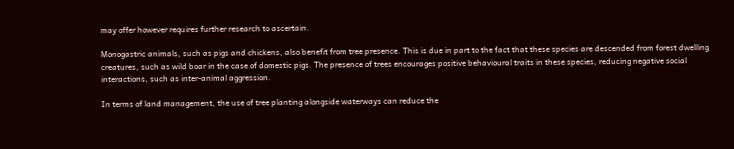may offer however requires further research to ascertain.

Monogastric animals, such as pigs and chickens, also benefit from tree presence. This is due in part to the fact that these species are descended from forest dwelling creatures, such as wild boar in the case of domestic pigs. The presence of trees encourages positive behavioural traits in these species, reducing negative social interactions, such as inter-animal aggression.

In terms of land management, the use of tree planting alongside waterways can reduce the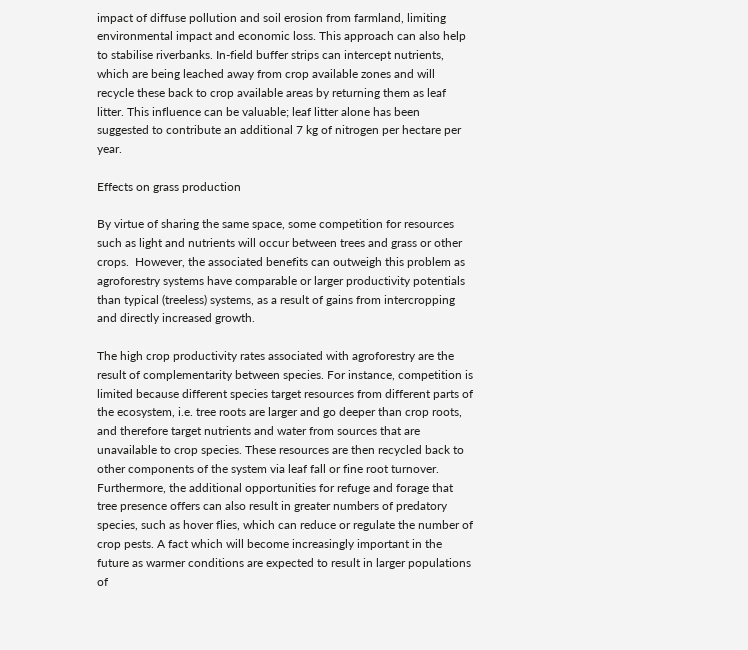impact of diffuse pollution and soil erosion from farmland, limiting environmental impact and economic loss. This approach can also help to stabilise riverbanks. In-field buffer strips can intercept nutrients, which are being leached away from crop available zones and will recycle these back to crop available areas by returning them as leaf litter. This influence can be valuable; leaf litter alone has been suggested to contribute an additional 7 kg of nitrogen per hectare per year.

Effects on grass production

By virtue of sharing the same space, some competition for resources such as light and nutrients will occur between trees and grass or other crops.  However, the associated benefits can outweigh this problem as agroforestry systems have comparable or larger productivity potentials than typical (treeless) systems, as a result of gains from intercropping and directly increased growth.

The high crop productivity rates associated with agroforestry are the result of complementarity between species. For instance, competition is limited because different species target resources from different parts of the ecosystem, i.e. tree roots are larger and go deeper than crop roots, and therefore target nutrients and water from sources that are unavailable to crop species. These resources are then recycled back to other components of the system via leaf fall or fine root turnover. Furthermore, the additional opportunities for refuge and forage that tree presence offers can also result in greater numbers of predatory species, such as hover flies, which can reduce or regulate the number of crop pests. A fact which will become increasingly important in the future as warmer conditions are expected to result in larger populations of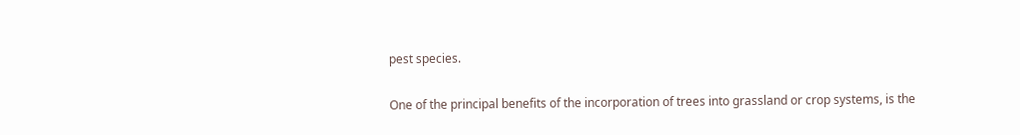pest species.

One of the principal benefits of the incorporation of trees into grassland or crop systems, is the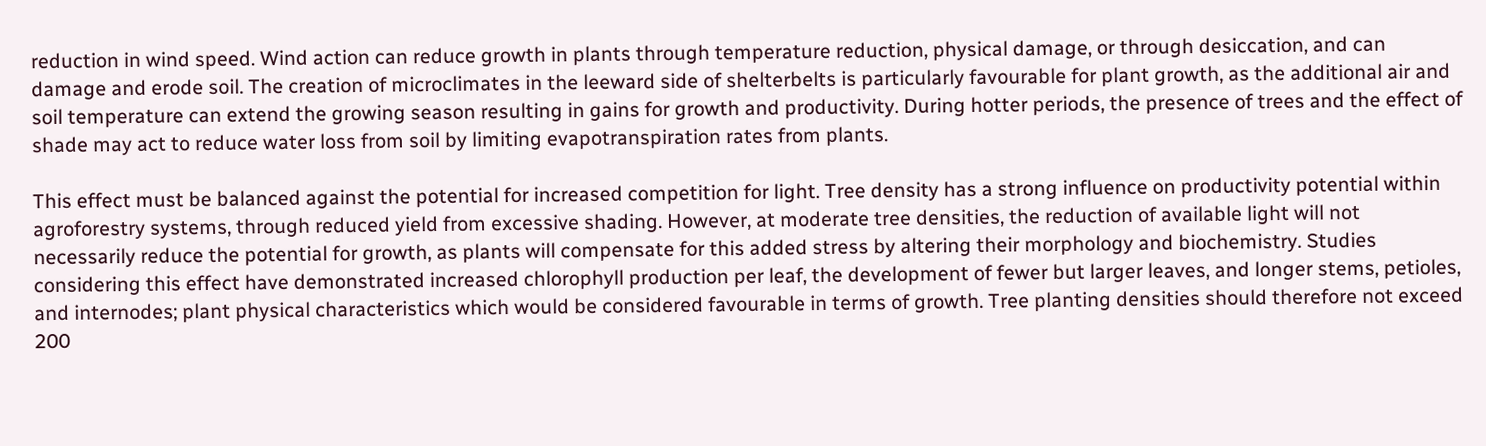reduction in wind speed. Wind action can reduce growth in plants through temperature reduction, physical damage, or through desiccation, and can damage and erode soil. The creation of microclimates in the leeward side of shelterbelts is particularly favourable for plant growth, as the additional air and soil temperature can extend the growing season resulting in gains for growth and productivity. During hotter periods, the presence of trees and the effect of shade may act to reduce water loss from soil by limiting evapotranspiration rates from plants.

This effect must be balanced against the potential for increased competition for light. Tree density has a strong influence on productivity potential within agroforestry systems, through reduced yield from excessive shading. However, at moderate tree densities, the reduction of available light will not necessarily reduce the potential for growth, as plants will compensate for this added stress by altering their morphology and biochemistry. Studies considering this effect have demonstrated increased chlorophyll production per leaf, the development of fewer but larger leaves, and longer stems, petioles, and internodes; plant physical characteristics which would be considered favourable in terms of growth. Tree planting densities should therefore not exceed 200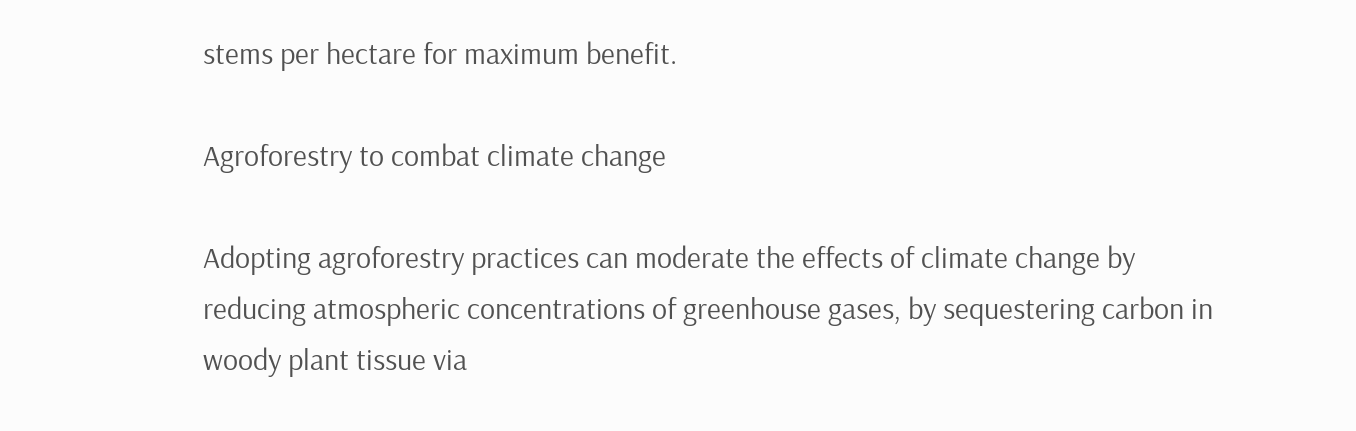stems per hectare for maximum benefit.

Agroforestry to combat climate change

Adopting agroforestry practices can moderate the effects of climate change by reducing atmospheric concentrations of greenhouse gases, by sequestering carbon in woody plant tissue via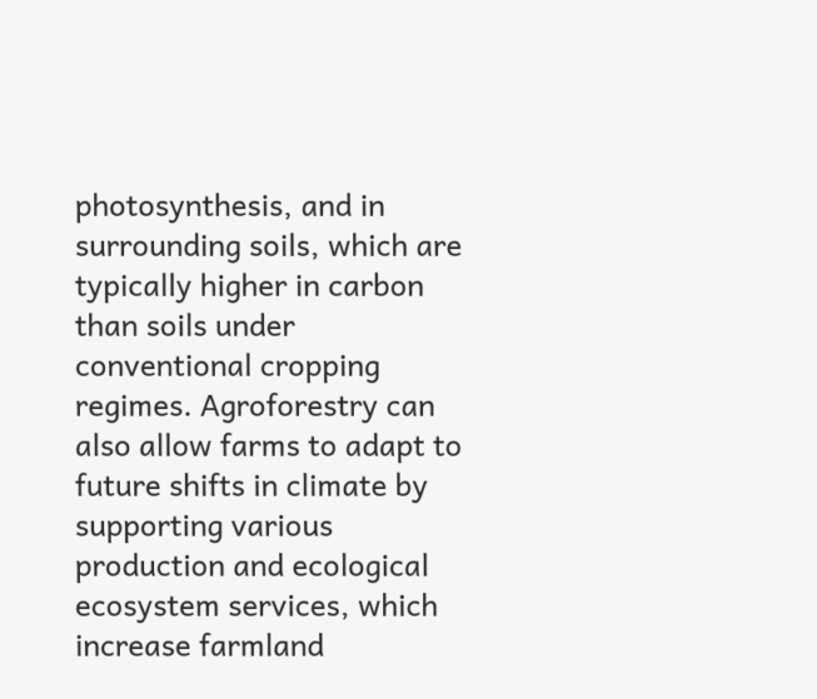photosynthesis, and in surrounding soils, which are typically higher in carbon than soils under conventional cropping regimes. Agroforestry can also allow farms to adapt to future shifts in climate by supporting various production and ecological ecosystem services, which increase farmland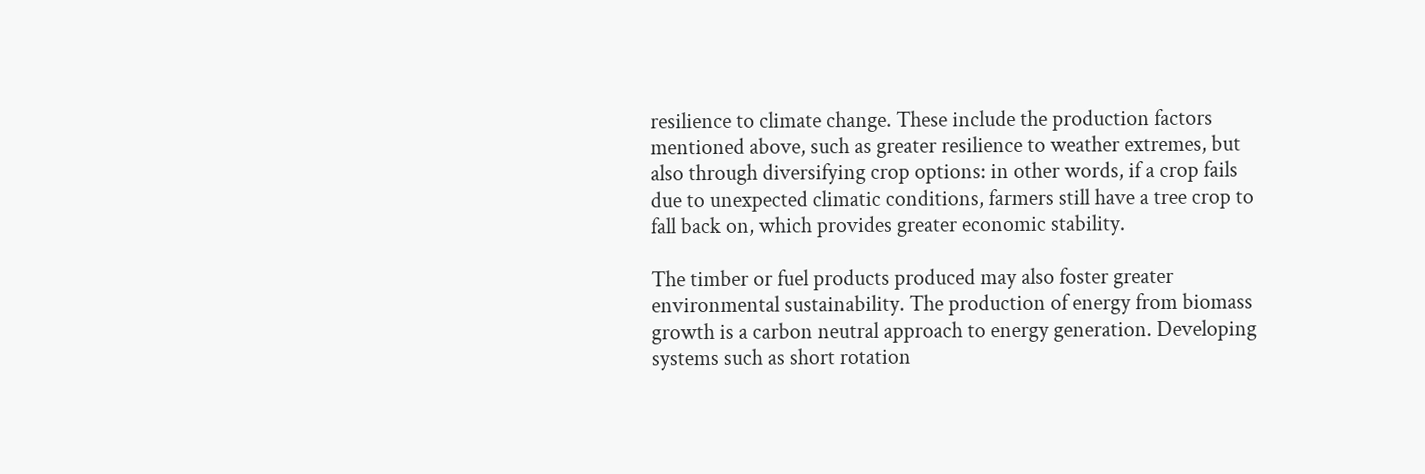resilience to climate change. These include the production factors mentioned above, such as greater resilience to weather extremes, but also through diversifying crop options: in other words, if a crop fails due to unexpected climatic conditions, farmers still have a tree crop to fall back on, which provides greater economic stability.

The timber or fuel products produced may also foster greater environmental sustainability. The production of energy from biomass growth is a carbon neutral approach to energy generation. Developing systems such as short rotation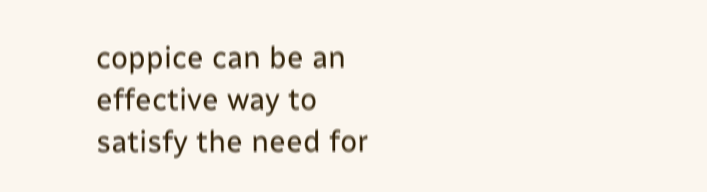coppice can be an effective way to satisfy the need for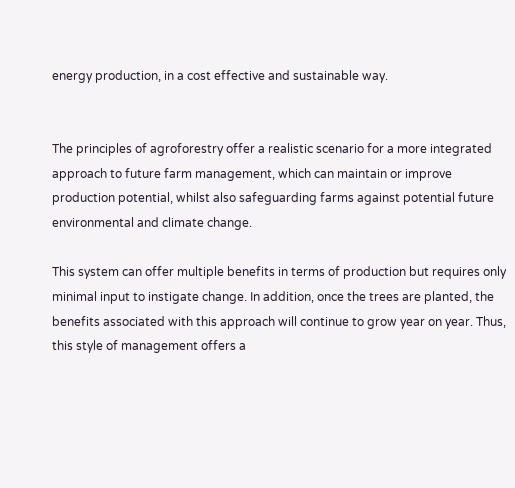energy production, in a cost effective and sustainable way.


The principles of agroforestry offer a realistic scenario for a more integrated approach to future farm management, which can maintain or improve production potential, whilst also safeguarding farms against potential future environmental and climate change.

This system can offer multiple benefits in terms of production but requires only minimal input to instigate change. In addition, once the trees are planted, the benefits associated with this approach will continue to grow year on year. Thus, this style of management offers a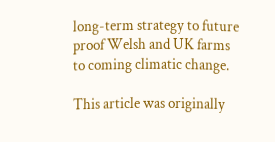long-term strategy to future proof Welsh and UK farms to coming climatic change.

This article was originally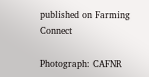published on Farming Connect

Photograph: CAFNR